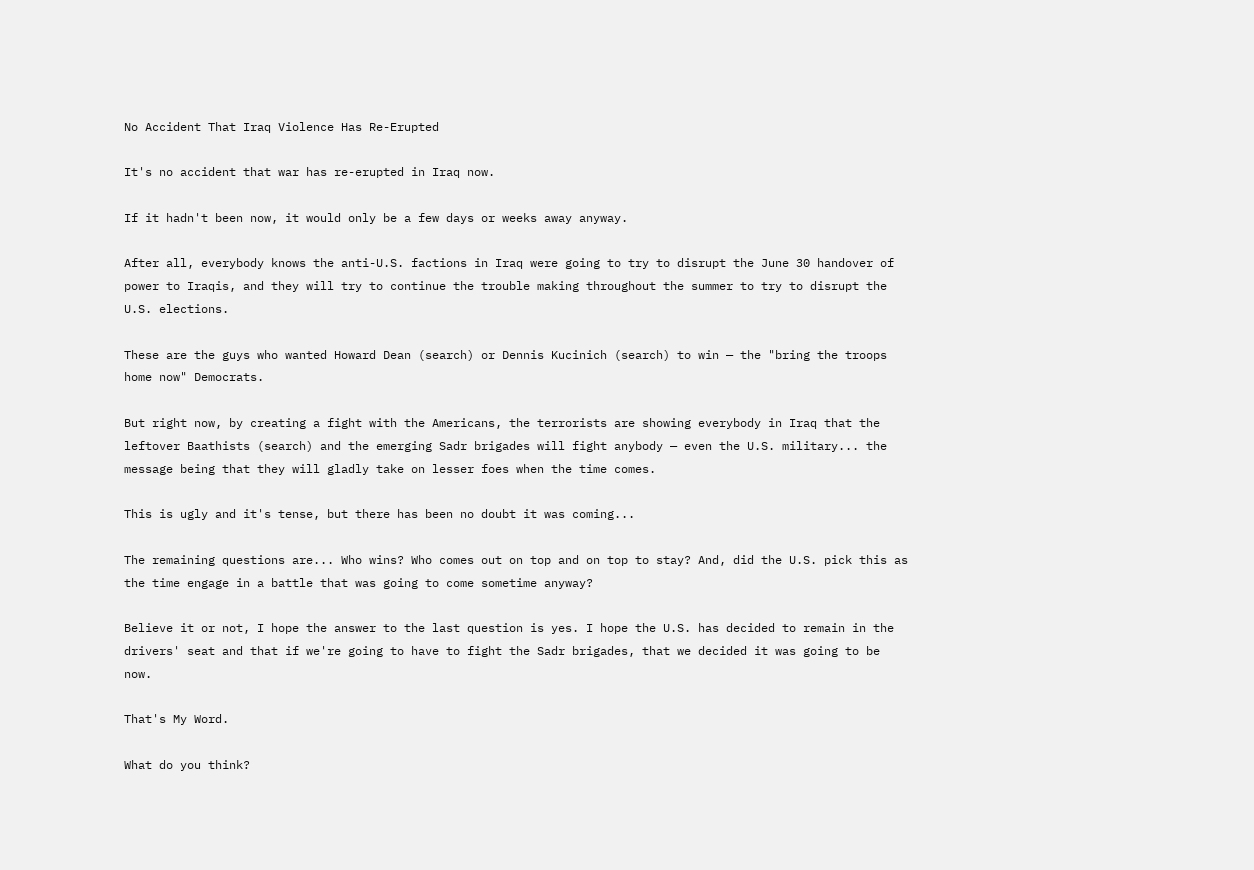No Accident That Iraq Violence Has Re-Erupted

It's no accident that war has re-erupted in Iraq now.

If it hadn't been now, it would only be a few days or weeks away anyway.

After all, everybody knows the anti-U.S. factions in Iraq were going to try to disrupt the June 30 handover of power to Iraqis, and they will try to continue the trouble making throughout the summer to try to disrupt the U.S. elections.

These are the guys who wanted Howard Dean (search) or Dennis Kucinich (search) to win — the "bring the troops home now" Democrats.

But right now, by creating a fight with the Americans, the terrorists are showing everybody in Iraq that the leftover Baathists (search) and the emerging Sadr brigades will fight anybody — even the U.S. military... the message being that they will gladly take on lesser foes when the time comes.

This is ugly and it's tense, but there has been no doubt it was coming...

The remaining questions are... Who wins? Who comes out on top and on top to stay? And, did the U.S. pick this as the time engage in a battle that was going to come sometime anyway?

Believe it or not, I hope the answer to the last question is yes. I hope the U.S. has decided to remain in the drivers' seat and that if we're going to have to fight the Sadr brigades, that we decided it was going to be now.

That's My Word.

What do you think?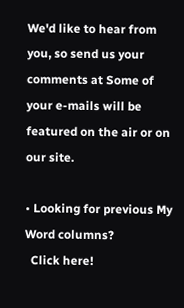We'd like to hear from you, so send us your comments at Some of your e-mails will be featured on the air or on our site.

• Looking for previous My Word columns?
  Click here!